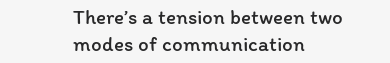There’s a tension between two modes of communication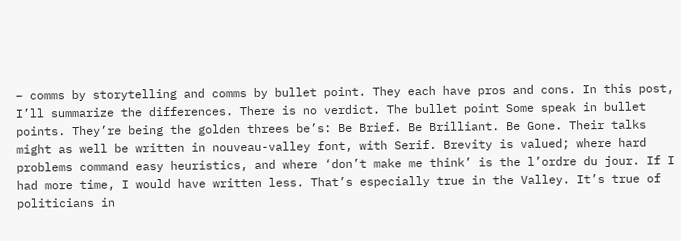– comms by storytelling and comms by bullet point. They each have pros and cons. In this post, I’ll summarize the differences. There is no verdict. The bullet point Some speak in bullet points. They’re being the golden threes be’s: Be Brief. Be Brilliant. Be Gone. Their talks might as well be written in nouveau-valley font, with Serif. Brevity is valued; where hard problems command easy heuristics, and where ‘don’t make me think’ is the l’ordre du jour. If I had more time, I would have written less. That’s especially true in the Valley. It’s true of politicians in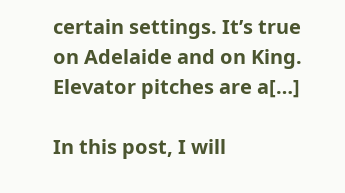certain settings. It’s true on Adelaide and on King. Elevator pitches are a[…]

In this post, I will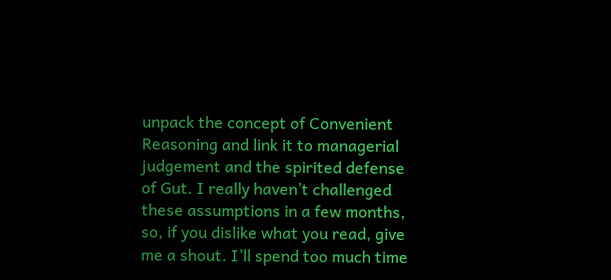unpack the concept of Convenient Reasoning and link it to managerial judgement and the spirited defense of Gut. I really haven’t challenged these assumptions in a few months, so, if you dislike what you read, give me a shout. I’ll spend too much time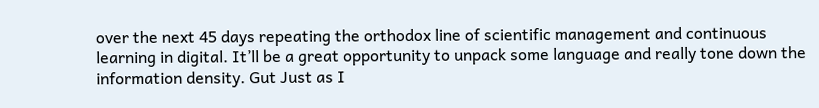over the next 45 days repeating the orthodox line of scientific management and continuous learning in digital. It’ll be a great opportunity to unpack some language and really tone down the information density. Gut Just as I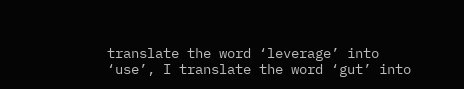translate the word ‘leverage’ into ‘use’, I translate the word ‘gut’ into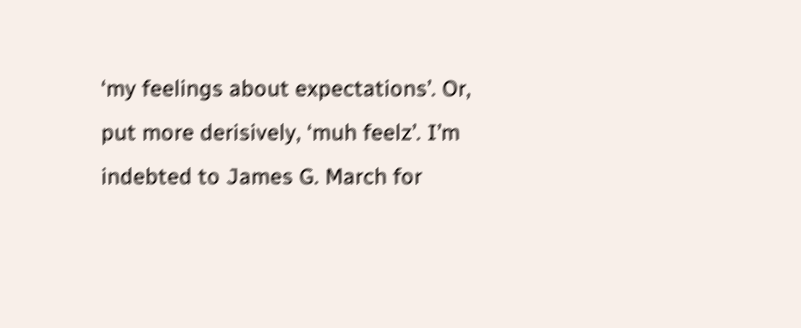‘my feelings about expectations’. Or, put more derisively, ‘muh feelz’. I’m indebted to James G. March for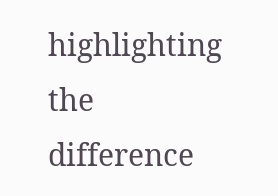highlighting the difference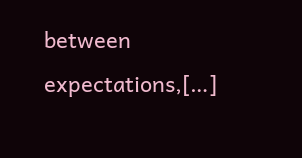between expectations,[…]